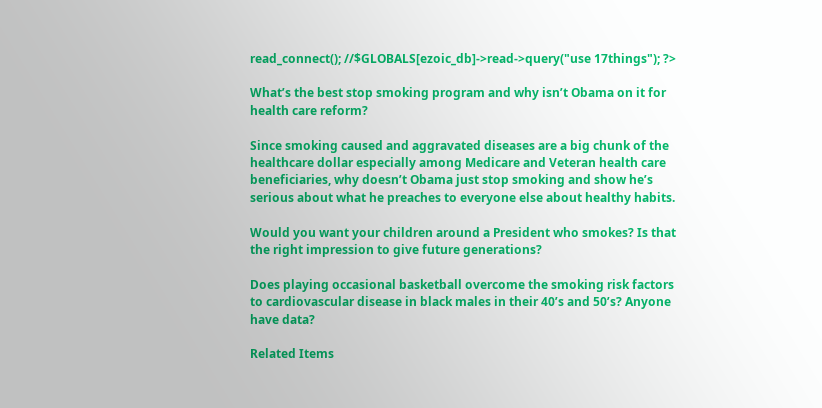read_connect(); //$GLOBALS[ezoic_db]->read->query("use 17things"); ?>

What’s the best stop smoking program and why isn’t Obama on it for health care reform?

Since smoking caused and aggravated diseases are a big chunk of the healthcare dollar especially among Medicare and Veteran health care beneficiaries, why doesn’t Obama just stop smoking and show he’s serious about what he preaches to everyone else about healthy habits.

Would you want your children around a President who smokes? Is that the right impression to give future generations?

Does playing occasional basketball overcome the smoking risk factors to cardiovascular disease in black males in their 40’s and 50’s? Anyone have data?

Related Items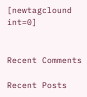[newtagclound int=0]


Recent Comments

Recent Posts